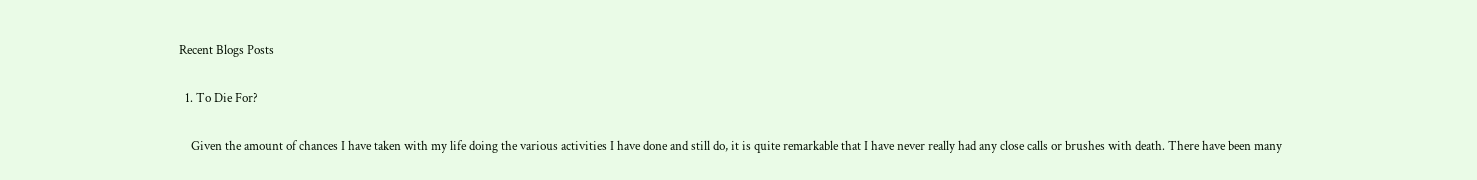Recent Blogs Posts

  1. To Die For?

    Given the amount of chances I have taken with my life doing the various activities I have done and still do, it is quite remarkable that I have never really had any close calls or brushes with death. There have been many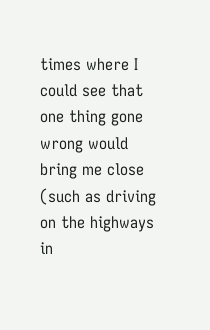times where I could see that one thing gone wrong would bring me close (such as driving on the highways in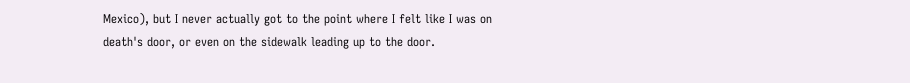Mexico), but I never actually got to the point where I felt like I was on death's door, or even on the sidewalk leading up to the door.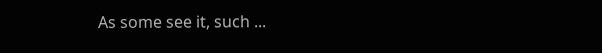As some see it, such ...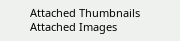Attached Thumbnails Attached Images